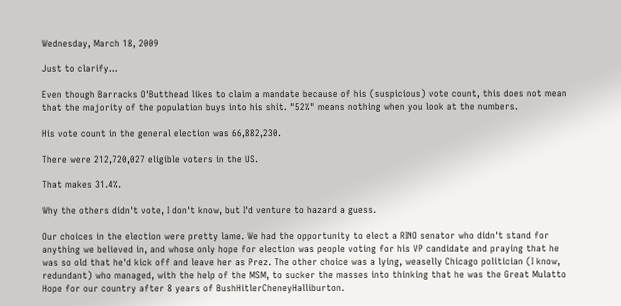Wednesday, March 18, 2009

Just to clarify...

Even though Barracks O'Butthead likes to claim a mandate because of his (suspicious) vote count, this does not mean that the majority of the population buys into his shit. "52%" means nothing when you look at the numbers.

His vote count in the general election was 66,882,230.

There were 212,720,027 eligible voters in the US.

That makes 31.4%.

Why the others didn't vote, I don't know, but I'd venture to hazard a guess.

Our choices in the election were pretty lame. We had the opportunity to elect a RINO senator who didn't stand for anything we believed in, and whose only hope for election was people voting for his VP candidate and praying that he was so old that he'd kick off and leave her as Prez. The other choice was a lying, weaselly Chicago politician (I know, redundant) who managed, with the help of the MSM, to sucker the masses into thinking that he was the Great Mulatto Hope for our country after 8 years of BushHitlerCheneyHalliburton.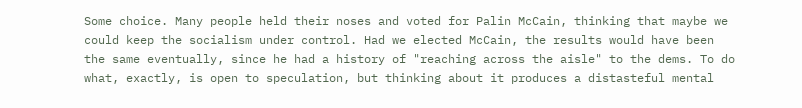Some choice. Many people held their noses and voted for Palin McCain, thinking that maybe we could keep the socialism under control. Had we elected McCain, the results would have been the same eventually, since he had a history of "reaching across the aisle" to the dems. To do what, exactly, is open to speculation, but thinking about it produces a distasteful mental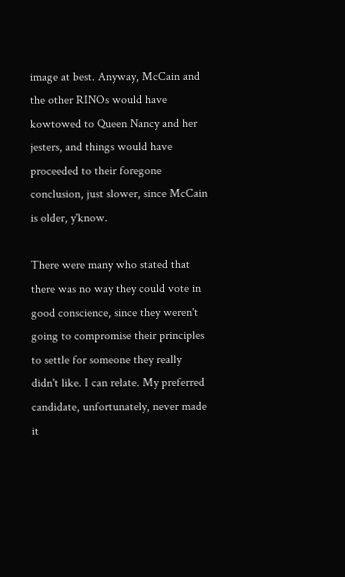image at best. Anyway, McCain and the other RINOs would have kowtowed to Queen Nancy and her jesters, and things would have proceeded to their foregone conclusion, just slower, since McCain is older, y'know.

There were many who stated that there was no way they could vote in good conscience, since they weren't going to compromise their principles to settle for someone they really didn't like. I can relate. My preferred candidate, unfortunately, never made it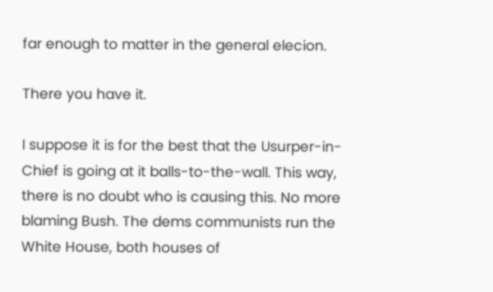far enough to matter in the general elecion.

There you have it.

I suppose it is for the best that the Usurper-in-Chief is going at it balls-to-the-wall. This way, there is no doubt who is causing this. No more blaming Bush. The dems communists run the White House, both houses of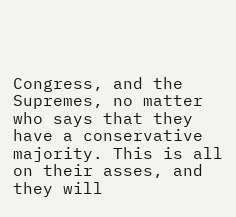Congress, and the Supremes, no matter who says that they have a conservative majority. This is all on their asses, and they will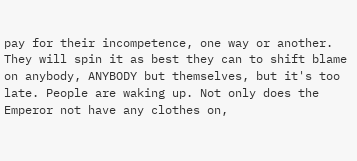pay for their incompetence, one way or another. They will spin it as best they can to shift blame on anybody, ANYBODY but themselves, but it's too late. People are waking up. Not only does the Emperor not have any clothes on,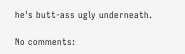he's butt-ass ugly underneath.

No comments: